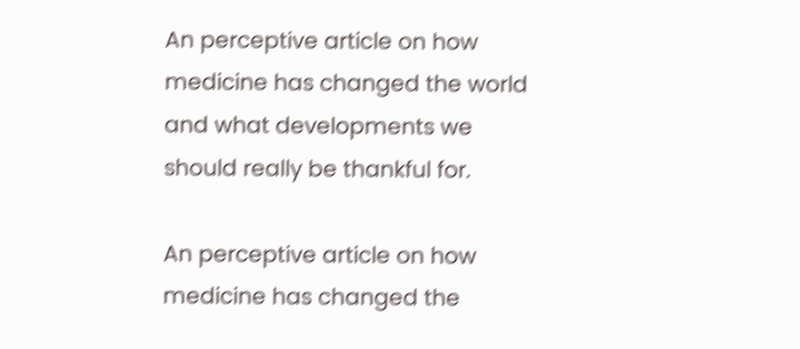An perceptive article on how medicine has changed the world and what developments we should really be thankful for.

An perceptive article on how medicine has changed the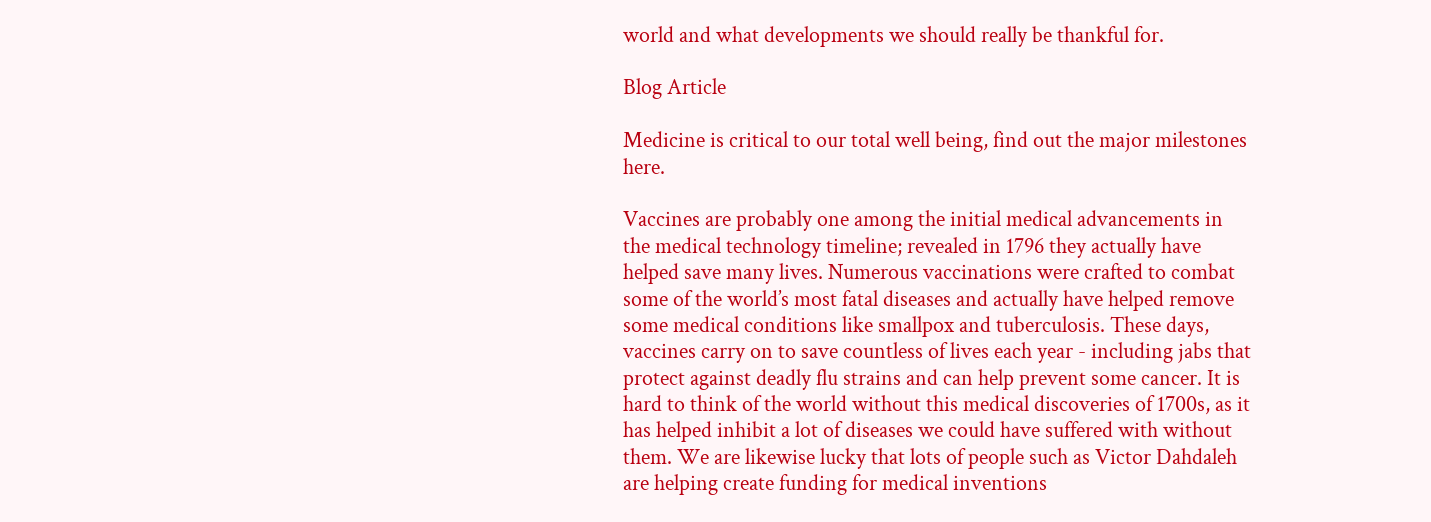world and what developments we should really be thankful for.

Blog Article

Medicine is critical to our total well being, find out the major milestones here.

Vaccines are probably one among the initial medical advancements in the medical technology timeline; revealed in 1796 they actually have helped save many lives. Numerous vaccinations were crafted to combat some of the world’s most fatal diseases and actually have helped remove some medical conditions like smallpox and tuberculosis. These days, vaccines carry on to save countless of lives each year - including jabs that protect against deadly flu strains and can help prevent some cancer. It is hard to think of the world without this medical discoveries of 1700s, as it has helped inhibit a lot of diseases we could have suffered with without them. We are likewise lucky that lots of people such as Victor Dahdaleh are helping create funding for medical inventions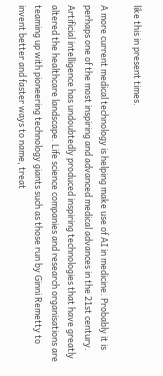like this in present times.

A more current medical technology is helping make use of AI in medicine. Probably it is perhaps one of the most inspiring and advanced medical advances in the 21st century. Artificial intelligence has undoubtedly produced inspiring technologies that have greatly altered the healthcare landscape. Life science companies and research organisations are teaming up with pioneering technology giants such as those run by Ginni Remetty to invent better and faster ways to name, treat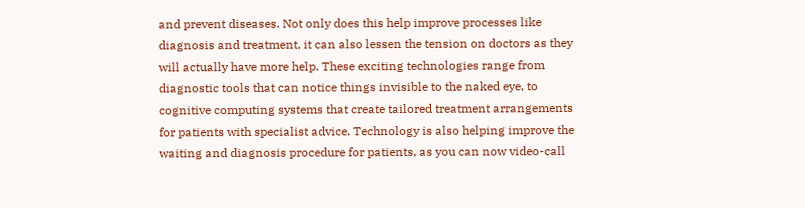and prevent diseases. Not only does this help improve processes like diagnosis and treatment, it can also lessen the tension on doctors as they will actually have more help. These exciting technologies range from diagnostic tools that can notice things invisible to the naked eye, to cognitive computing systems that create tailored treatment arrangements for patients with specialist advice. Technology is also helping improve the waiting and diagnosis procedure for patients, as you can now video-call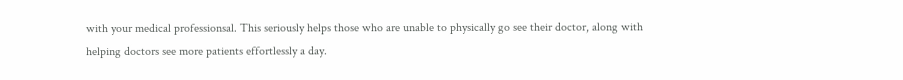with your medical professionsal. This seriously helps those who are unable to physically go see their doctor, along with helping doctors see more patients effortlessly a day.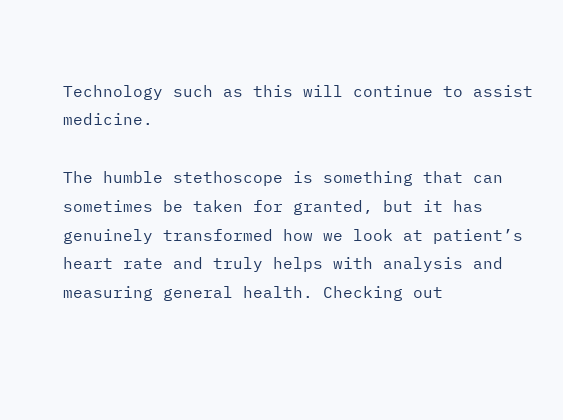Technology such as this will continue to assist medicine.

The humble stethoscope is something that can sometimes be taken for granted, but it has genuinely transformed how we look at patient’s heart rate and truly helps with analysis and measuring general health. Checking out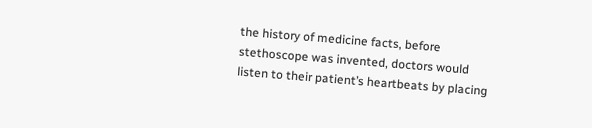the history of medicine facts, before stethoscope was invented, doctors would listen to their patient’s heartbeats by placing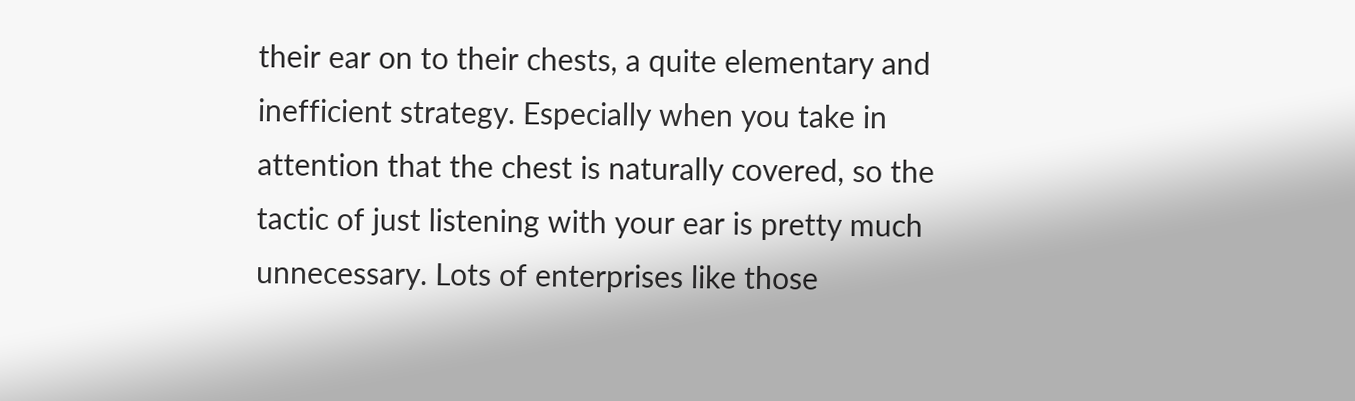their ear on to their chests, a quite elementary and inefficient strategy. Especially when you take in attention that the chest is naturally covered, so the tactic of just listening with your ear is pretty much unnecessary. Lots of enterprises like those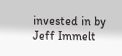invested in by Jeff Immelt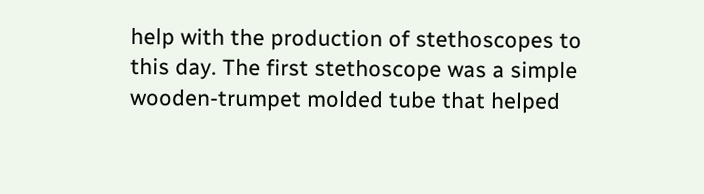help with the production of stethoscopes to this day. The first stethoscope was a simple wooden-trumpet molded tube that helped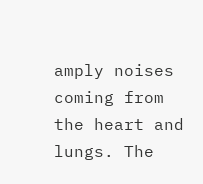amply noises coming from the heart and lungs. The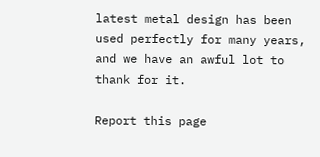latest metal design has been used perfectly for many years, and we have an awful lot to thank for it.

Report this page